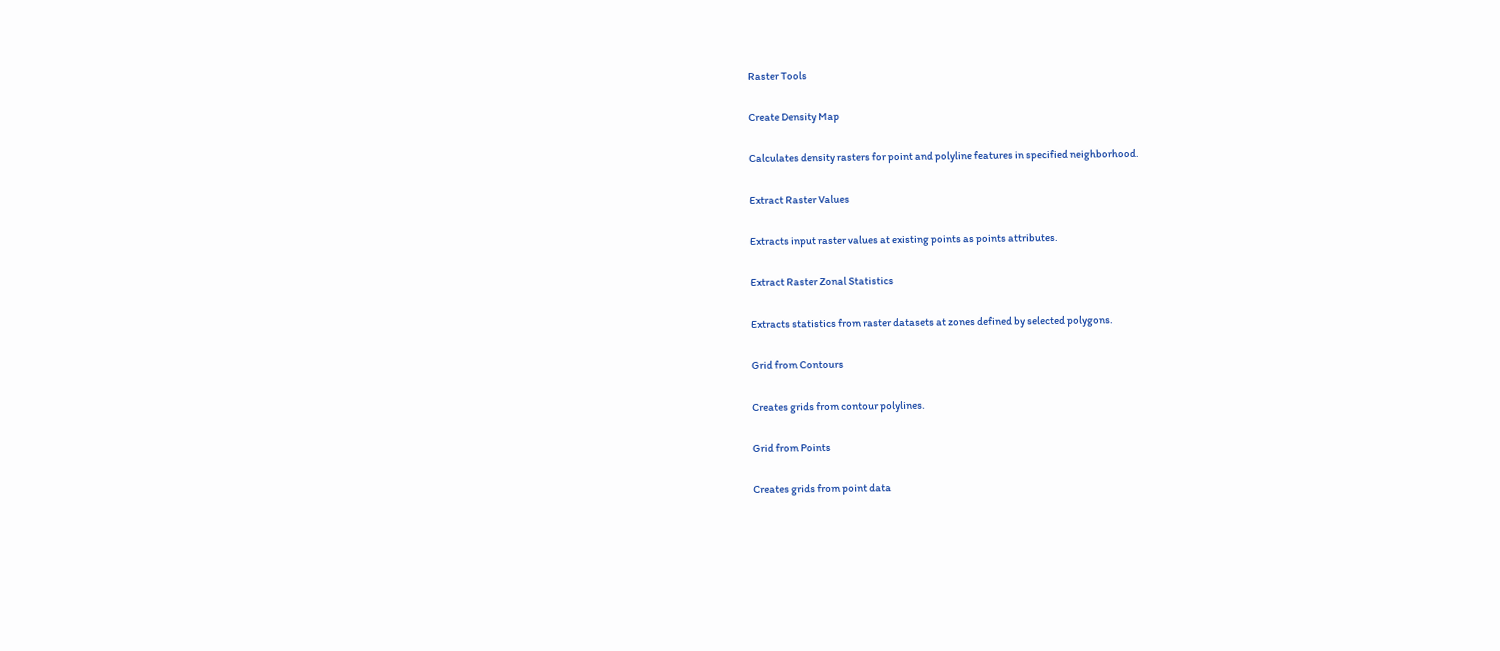Raster Tools

Create Density Map

Calculates density rasters for point and polyline features in specified neighborhood.

Extract Raster Values

Extracts input raster values at existing points as points attributes.

Extract Raster Zonal Statistics

Extracts statistics from raster datasets at zones defined by selected polygons.

Grid from Contours

Creates grids from contour polylines.

Grid from Points

Creates grids from point data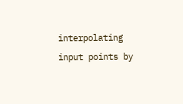interpolating input points by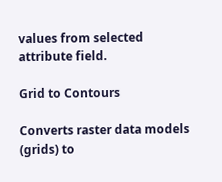values from selected attribute field.

Grid to Contours

Converts raster data models (grids) to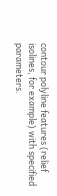contour polyline features (relief isolines, for example) with specified parameters.